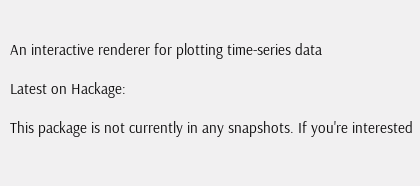An interactive renderer for plotting time-series data

Latest on Hackage:

This package is not currently in any snapshots. If you're interested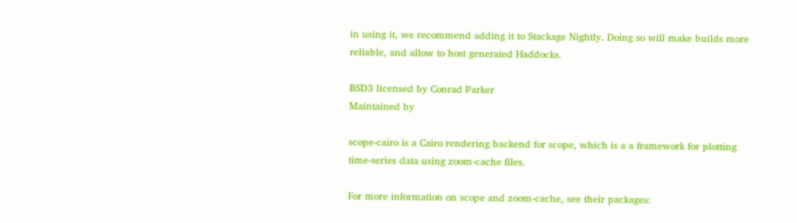in using it, we recommend adding it to Stackage Nightly. Doing so will make builds more reliable, and allow to host generated Haddocks.

BSD3 licensed by Conrad Parker
Maintained by

scope-cairo is a Cairo rendering backend for scope, which is a a framework for plotting time-series data using zoom-cache files.

For more information on scope and zoom-cache, see their packages: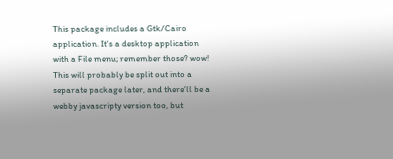This package includes a Gtk/Cairo application. It's a desktop application with a File menu; remember those? wow! This will probably be split out into a separate package later, and there'll be a webby javascripty version too, but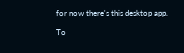for now there's this desktop app.

To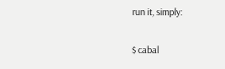run it, simply:

$ cabal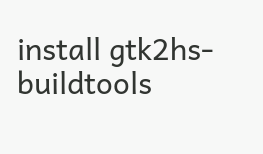install gtk2hs-buildtools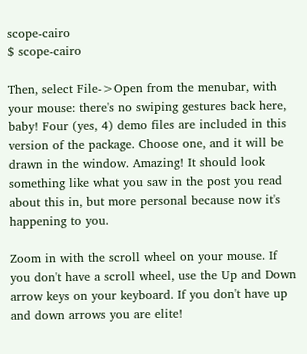scope-cairo
$ scope-cairo

Then, select File->Open from the menubar, with your mouse: there's no swiping gestures back here, baby! Four (yes, 4) demo files are included in this version of the package. Choose one, and it will be drawn in the window. Amazing! It should look something like what you saw in the post you read about this in, but more personal because now it's happening to you.

Zoom in with the scroll wheel on your mouse. If you don't have a scroll wheel, use the Up and Down arrow keys on your keyboard. If you don't have up and down arrows you are elite!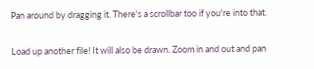Pan around by dragging it. There's a scrollbar too if you're into that.

Load up another file! It will also be drawn. Zoom in and out and pan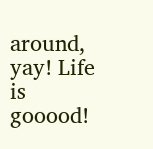around, yay! Life is gooood!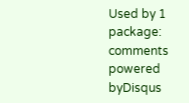Used by 1 package:
comments powered byDisqus